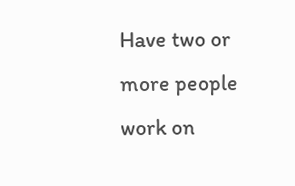Have two or more people work on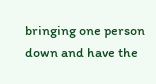bringing one person down and have the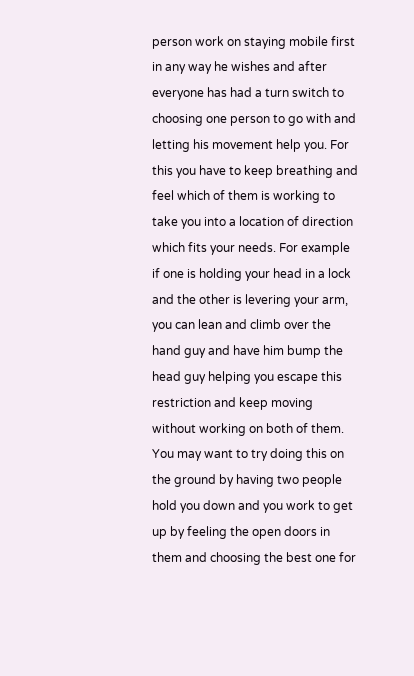person work on staying mobile first in any way he wishes and after everyone has had a turn switch to choosing one person to go with and letting his movement help you. For this you have to keep breathing and feel which of them is working to take you into a location of direction which fits your needs. For example if one is holding your head in a lock and the other is levering your arm, you can lean and climb over the hand guy and have him bump the head guy helping you escape this  restriction and keep moving without working on both of them. You may want to try doing this on the ground by having two people hold you down and you work to get up by feeling the open doors in them and choosing the best one for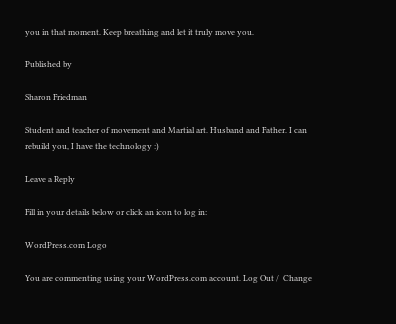you in that moment. Keep breathing and let it truly move you.

Published by

Sharon Friedman

Student and teacher of movement and Martial art. Husband and Father. I can rebuild you, I have the technology :)

Leave a Reply

Fill in your details below or click an icon to log in:

WordPress.com Logo

You are commenting using your WordPress.com account. Log Out /  Change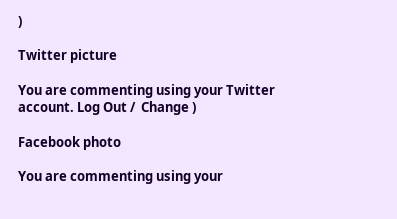)

Twitter picture

You are commenting using your Twitter account. Log Out /  Change )

Facebook photo

You are commenting using your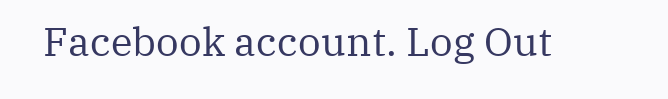Facebook account. Log Out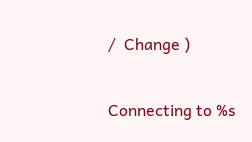/  Change )

Connecting to %s